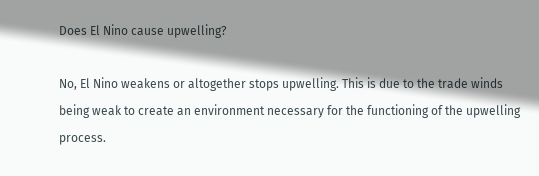Does El Nino cause upwelling?

No, El Nino weakens or altogether stops upwelling. This is due to the trade winds being weak to create an environment necessary for the functioning of the upwelling process.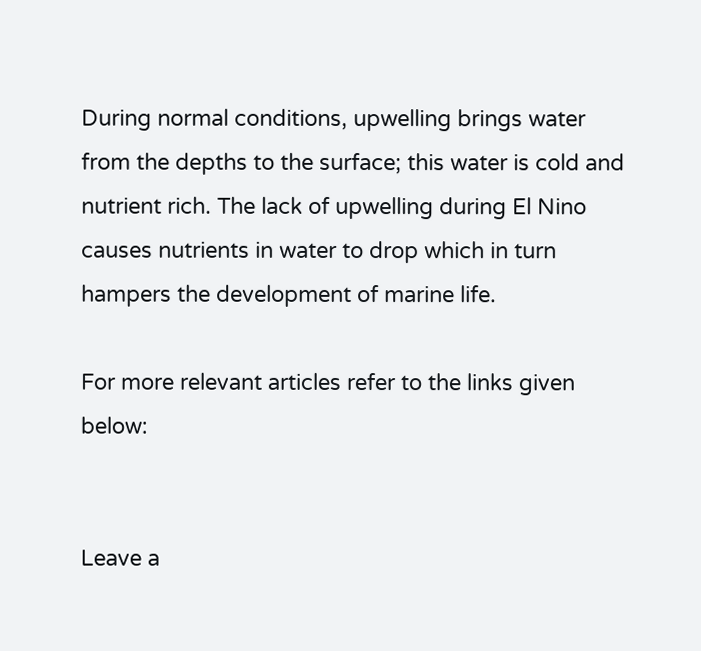During normal conditions, upwelling brings water from the depths to the surface; this water is cold and nutrient rich. The lack of upwelling during El Nino causes nutrients in water to drop which in turn hampers the development of marine life.

For more relevant articles refer to the links given below:


Leave a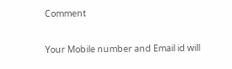Comment

Your Mobile number and Email id will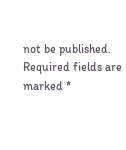not be published. Required fields are marked *